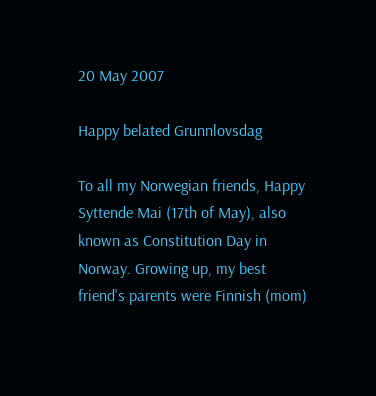20 May 2007

Happy belated Grunnlovsdag

To all my Norwegian friends, Happy Syttende Mai (17th of May), also known as Constitution Day in Norway. Growing up, my best friend's parents were Finnish (mom)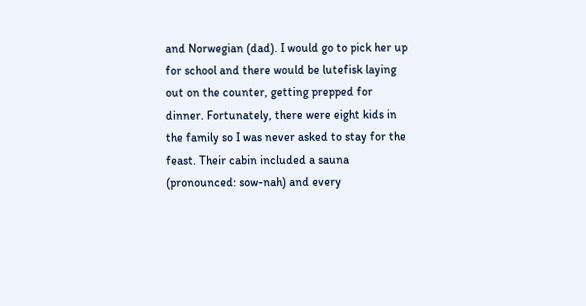and Norwegian (dad). I would go to pick her up for school and there would be lutefisk laying out on the counter, getting prepped for dinner. Fortunately, there were eight kids in the family so I was never asked to stay for the feast. Their cabin included a sauna (pronounced: sow-nah) and every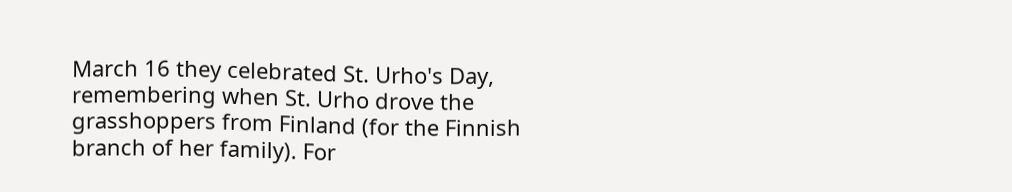March 16 they celebrated St. Urho's Day, remembering when St. Urho drove the grasshoppers from Finland (for the Finnish branch of her family). For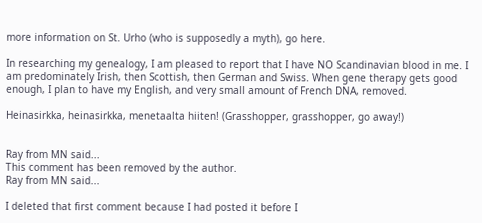more information on St. Urho (who is supposedly a myth), go here.

In researching my genealogy, I am pleased to report that I have NO Scandinavian blood in me. I am predominately Irish, then Scottish, then German and Swiss. When gene therapy gets good enough, I plan to have my English, and very small amount of French DNA, removed.

Heinasirkka, heinasirkka, menetaalta hiiten! (Grasshopper, grasshopper, go away!)


Ray from MN said...
This comment has been removed by the author.
Ray from MN said...

I deleted that first comment because I had posted it before I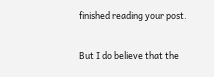finished reading your post.

But I do believe that the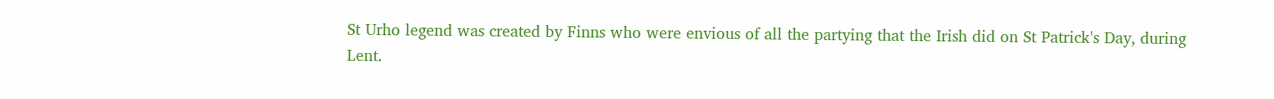St Urho legend was created by Finns who were envious of all the partying that the Irish did on St Patrick's Day, during Lent.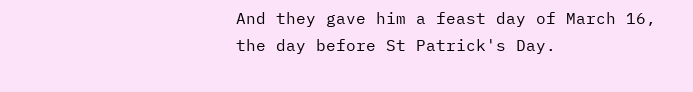And they gave him a feast day of March 16, the day before St Patrick's Day.